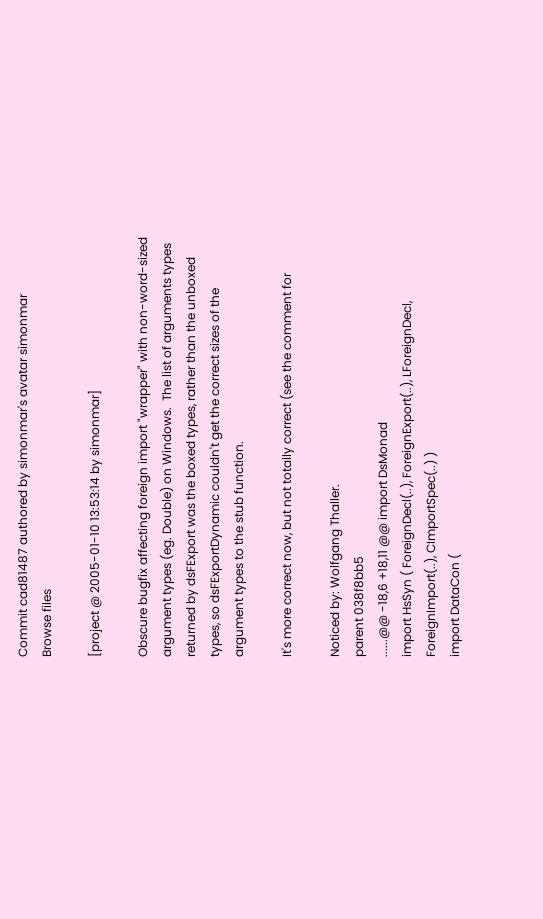Commit cad81487 authored by simonmar's avatar simonmar
Browse files

[project @ 2005-01-10 13:53:14 by simonmar]

Obscure bugfix affecting foreign import "wrapper" with non-word-sized
argument types (eg. Double) on Windows.  The list of arguments types
returned by dsFExport was the boxed types, rather than the unboxed
types, so dsFExportDynamic couldn't get the correct sizes of the
argument types to the stub function.

It's more correct now, but not totally correct (see the comment for

Noticed by: Wolfgang Thaller.
parent 038f8bb5
......@@ -18,6 +18,11 @@ import DsMonad
import HsSyn ( ForeignDecl(..), ForeignExport(..), LForeignDecl,
ForeignImport(..), CImportSpec(..) )
import DataCon (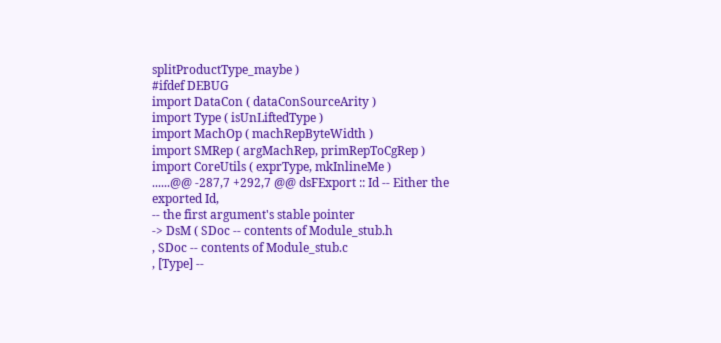splitProductType_maybe )
#ifdef DEBUG
import DataCon ( dataConSourceArity )
import Type ( isUnLiftedType )
import MachOp ( machRepByteWidth )
import SMRep ( argMachRep, primRepToCgRep )
import CoreUtils ( exprType, mkInlineMe )
......@@ -287,7 +292,7 @@ dsFExport :: Id -- Either the exported Id,
-- the first argument's stable pointer
-> DsM ( SDoc -- contents of Module_stub.h
, SDoc -- contents of Module_stub.c
, [Type] --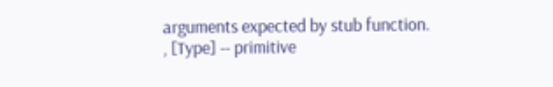arguments expected by stub function.
, [Type] -- primitive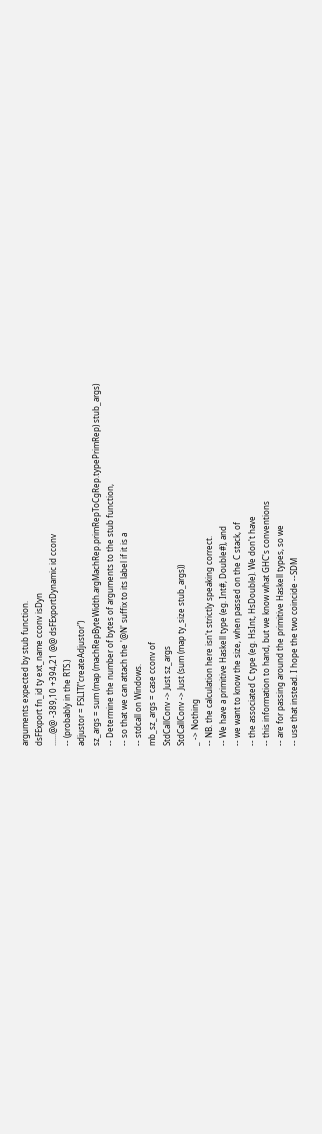arguments expected by stub function.
dsFExport fn_id ty ext_name cconv isDyn
......@@ -389,10 +394,21 @@ dsFExportDynamic id cconv
-- (probably in the RTS.)
adjustor = FSLIT("createAdjustor")
sz_args = sum (map (machRepByteWidth.argMachRep.primRepToCgRep.typePrimRep) stub_args)
-- Determine the number of bytes of arguments to the stub function,
-- so that we can attach the '@N' suffix to its label if it is a
-- stdcall on Windows.
mb_sz_args = case cconv of
StdCallConv -> Just sz_args
StdCallConv -> Just (sum (map ty_size stub_args))
_ -> Nothing
-- NB. the calculation here isn't strictly speaking correct.
-- We have a primitive Haskell type (eg. Int#, Double#), and
-- we want to know the size, when passed on the C stack, of
-- the associated C type (eg. HsInt, HsDouble). We don't have
-- this information to hand, but we know what GHC's conventions
-- are for passing around the primitive Haskell types, so we
-- use that instead. I hope the two coincide --SDM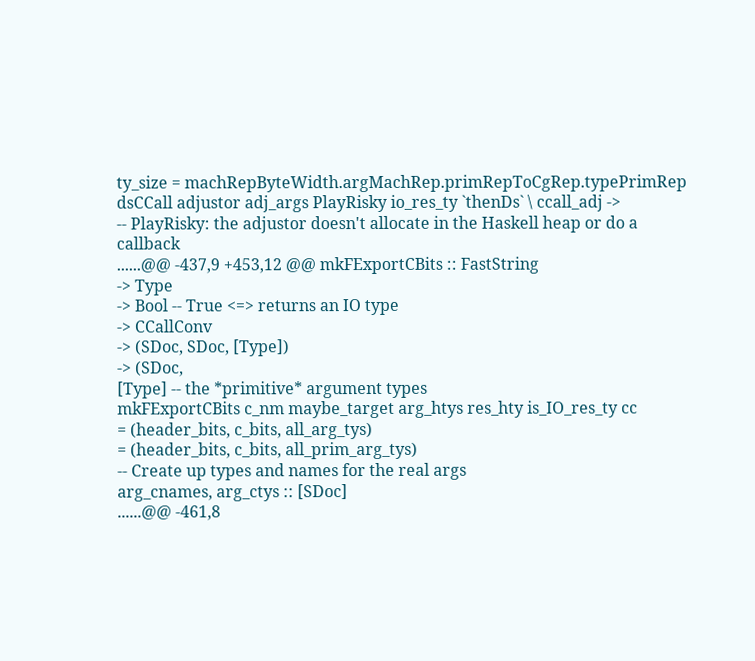ty_size = machRepByteWidth.argMachRep.primRepToCgRep.typePrimRep
dsCCall adjustor adj_args PlayRisky io_res_ty `thenDs` \ ccall_adj ->
-- PlayRisky: the adjustor doesn't allocate in the Haskell heap or do a callback
......@@ -437,9 +453,12 @@ mkFExportCBits :: FastString
-> Type
-> Bool -- True <=> returns an IO type
-> CCallConv
-> (SDoc, SDoc, [Type])
-> (SDoc,
[Type] -- the *primitive* argument types
mkFExportCBits c_nm maybe_target arg_htys res_hty is_IO_res_ty cc
= (header_bits, c_bits, all_arg_tys)
= (header_bits, c_bits, all_prim_arg_tys)
-- Create up types and names for the real args
arg_cnames, arg_ctys :: [SDoc]
......@@ -461,8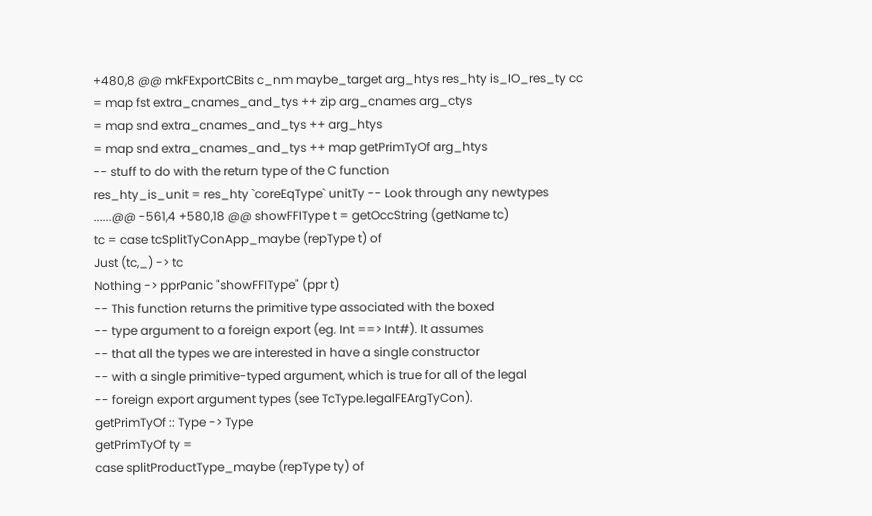+480,8 @@ mkFExportCBits c_nm maybe_target arg_htys res_hty is_IO_res_ty cc
= map fst extra_cnames_and_tys ++ zip arg_cnames arg_ctys
= map snd extra_cnames_and_tys ++ arg_htys
= map snd extra_cnames_and_tys ++ map getPrimTyOf arg_htys
-- stuff to do with the return type of the C function
res_hty_is_unit = res_hty `coreEqType` unitTy -- Look through any newtypes
......@@ -561,4 +580,18 @@ showFFIType t = getOccString (getName tc)
tc = case tcSplitTyConApp_maybe (repType t) of
Just (tc,_) -> tc
Nothing -> pprPanic "showFFIType" (ppr t)
-- This function returns the primitive type associated with the boxed
-- type argument to a foreign export (eg. Int ==> Int#). It assumes
-- that all the types we are interested in have a single constructor
-- with a single primitive-typed argument, which is true for all of the legal
-- foreign export argument types (see TcType.legalFEArgTyCon).
getPrimTyOf :: Type -> Type
getPrimTyOf ty =
case splitProductType_maybe (repType ty) of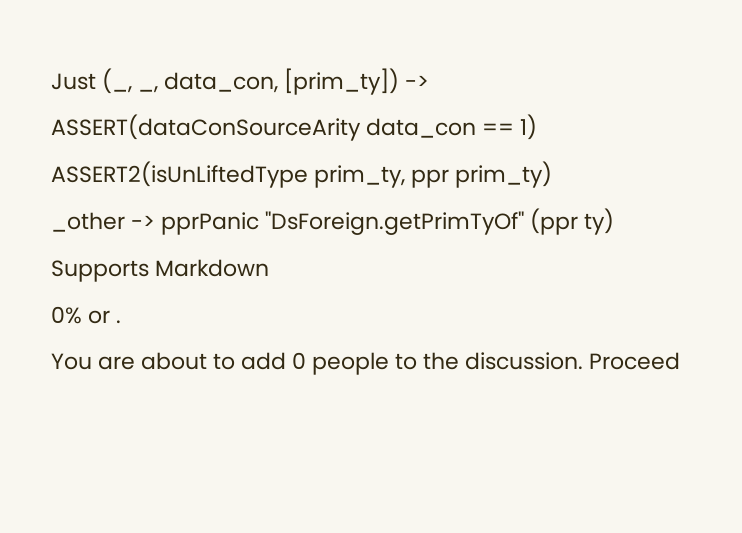Just (_, _, data_con, [prim_ty]) ->
ASSERT(dataConSourceArity data_con == 1)
ASSERT2(isUnLiftedType prim_ty, ppr prim_ty)
_other -> pprPanic "DsForeign.getPrimTyOf" (ppr ty)
Supports Markdown
0% or .
You are about to add 0 people to the discussion. Proceed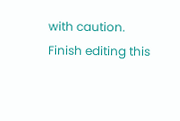with caution.
Finish editing this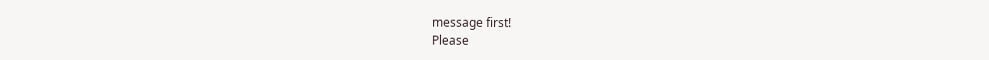message first!
Please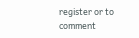register or to comment